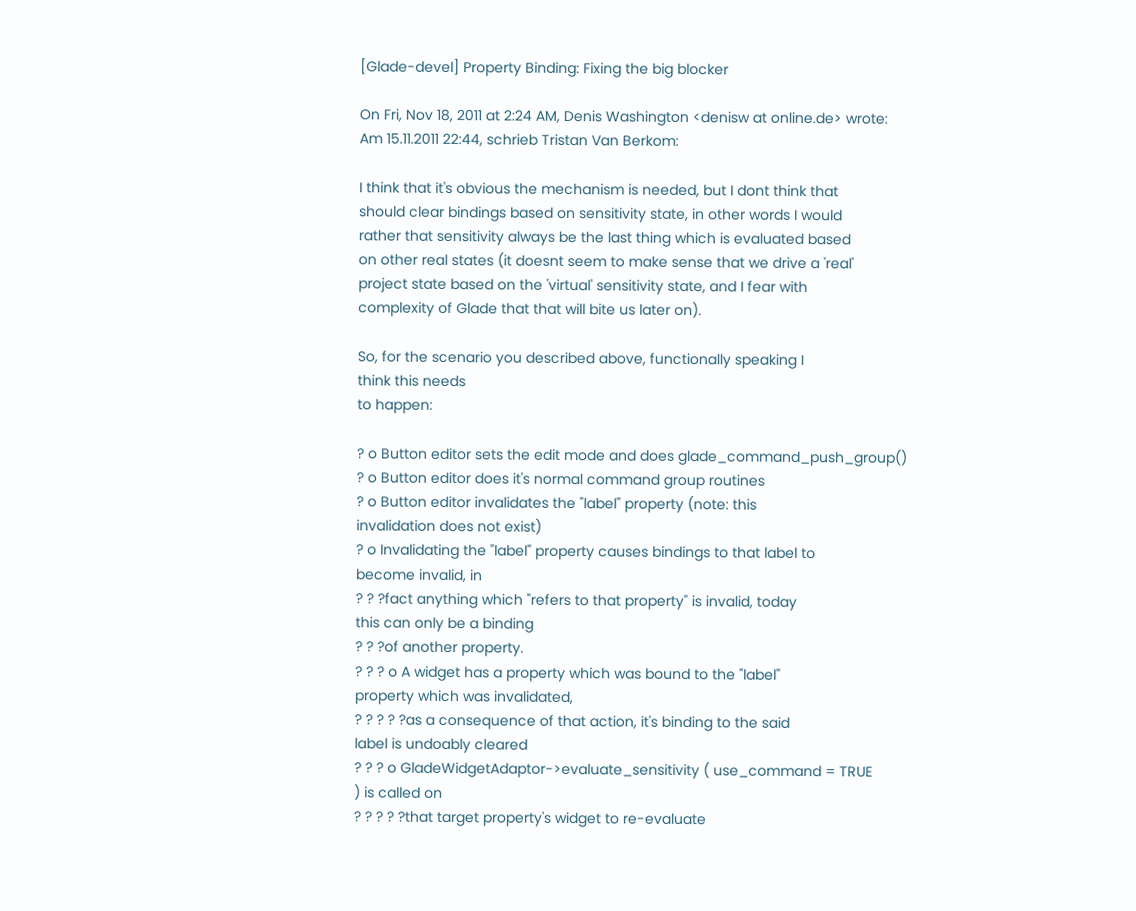[Glade-devel] Property Binding: Fixing the big blocker

On Fri, Nov 18, 2011 at 2:24 AM, Denis Washington <denisw at online.de> wrote:
Am 15.11.2011 22:44, schrieb Tristan Van Berkom:

I think that it's obvious the mechanism is needed, but I dont think that
should clear bindings based on sensitivity state, in other words I would
rather that sensitivity always be the last thing which is evaluated based
on other real states (it doesnt seem to make sense that we drive a 'real'
project state based on the 'virtual' sensitivity state, and I fear with
complexity of Glade that that will bite us later on).

So, for the scenario you described above, functionally speaking I
think this needs
to happen:

? o Button editor sets the edit mode and does glade_command_push_group()
? o Button editor does it's normal command group routines
? o Button editor invalidates the "label" property (note: this
invalidation does not exist)
? o Invalidating the "label" property causes bindings to that label to
become invalid, in
? ? ?fact anything which "refers to that property" is invalid, today
this can only be a binding
? ? ?of another property.
? ? ? o A widget has a property which was bound to the "label"
property which was invalidated,
? ? ? ? ?as a consequence of that action, it's binding to the said
label is undoably cleared
? ? ? o GladeWidgetAdaptor->evaluate_sensitivity ( use_command = TRUE
) is called on
? ? ? ? ?that target property's widget to re-evaluate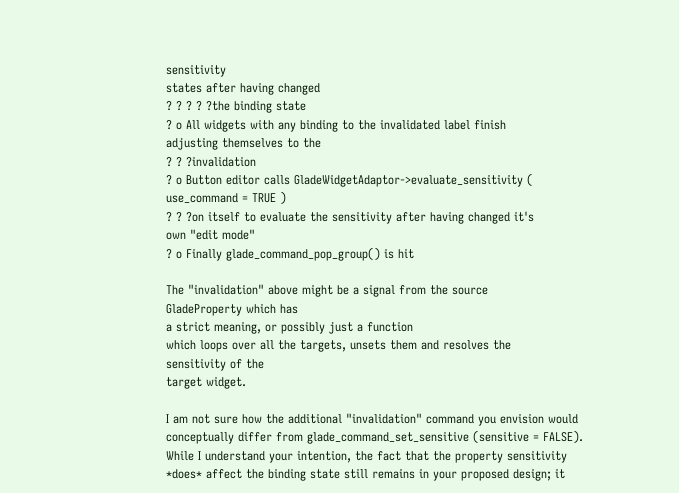sensitivity
states after having changed
? ? ? ? ?the binding state
? o All widgets with any binding to the invalidated label finish
adjusting themselves to the
? ? ?invalidation
? o Button editor calls GladeWidgetAdaptor->evaluate_sensitivity (
use_command = TRUE )
? ? ?on itself to evaluate the sensitivity after having changed it's
own "edit mode"
? o Finally glade_command_pop_group() is hit

The "invalidation" above might be a signal from the source
GladeProperty which has
a strict meaning, or possibly just a function
which loops over all the targets, unsets them and resolves the
sensitivity of the
target widget.

I am not sure how the additional "invalidation" command you envision would
conceptually differ from glade_command_set_sensitive (sensitive = FALSE).
While I understand your intention, the fact that the property sensitivity
*does* affect the binding state still remains in your proposed design; it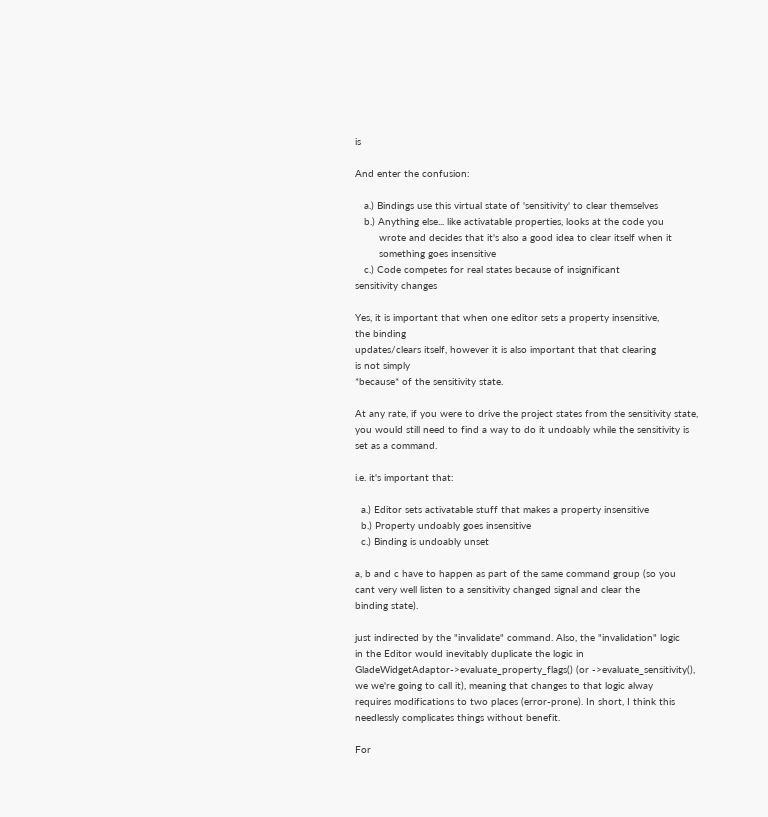is

And enter the confusion:

   a.) Bindings use this virtual state of 'sensitivity' to clear themselves
   b.) Anything else... like activatable properties, looks at the code you
        wrote and decides that it's also a good idea to clear itself when it
        something goes insensitive
   c.) Code competes for real states because of insignificant
sensitivity changes

Yes, it is important that when one editor sets a property insensitive,
the binding
updates/clears itself, however it is also important that that clearing
is not simply
*because* of the sensitivity state.

At any rate, if you were to drive the project states from the sensitivity state,
you would still need to find a way to do it undoably while the sensitivity is
set as a command.

i.e. it's important that:

  a.) Editor sets activatable stuff that makes a property insensitive
  b.) Property undoably goes insensitive
  c.) Binding is undoably unset

a, b and c have to happen as part of the same command group (so you
cant very well listen to a sensitivity changed signal and clear the
binding state).

just indirected by the "invalidate" command. Also, the "invalidation" logic
in the Editor would inevitably duplicate the logic in
GladeWidgetAdaptor->evaluate_property_flags() (or ->evaluate_sensitivity(),
we we're going to call it), meaning that changes to that logic alway
requires modifications to two places (error-prone). In short, I think this
needlessly complicates things without benefit.

For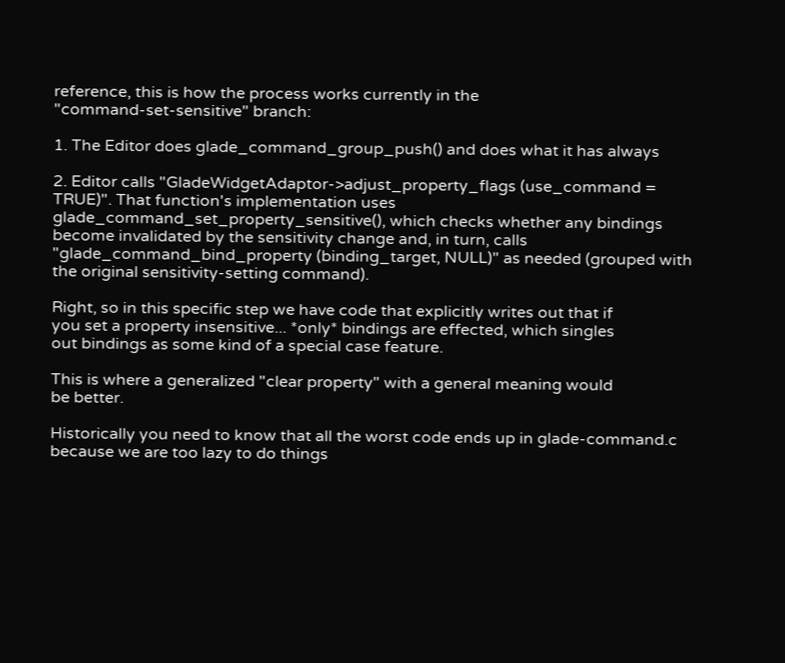reference, this is how the process works currently in the
"command-set-sensitive" branch:

1. The Editor does glade_command_group_push() and does what it has always

2. Editor calls "GladeWidgetAdaptor->adjust_property_flags (use_command =
TRUE)". That function's implementation uses
glade_command_set_property_sensitive(), which checks whether any bindings
become invalidated by the sensitivity change and, in turn, calls
"glade_command_bind_property (binding_target, NULL)" as needed (grouped with
the original sensitivity-setting command).

Right, so in this specific step we have code that explicitly writes out that if
you set a property insensitive... *only* bindings are effected, which singles
out bindings as some kind of a special case feature.

This is where a generalized "clear property" with a general meaning would
be better.

Historically you need to know that all the worst code ends up in glade-command.c
because we are too lazy to do things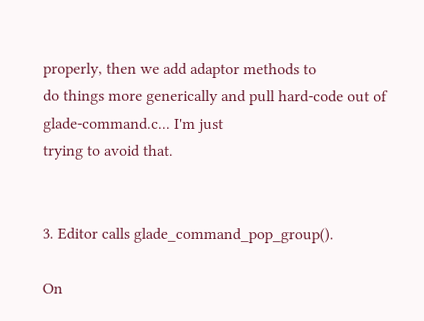properly, then we add adaptor methods to
do things more generically and pull hard-code out of glade-command.c... I'm just
trying to avoid that.


3. Editor calls glade_command_pop_group().

On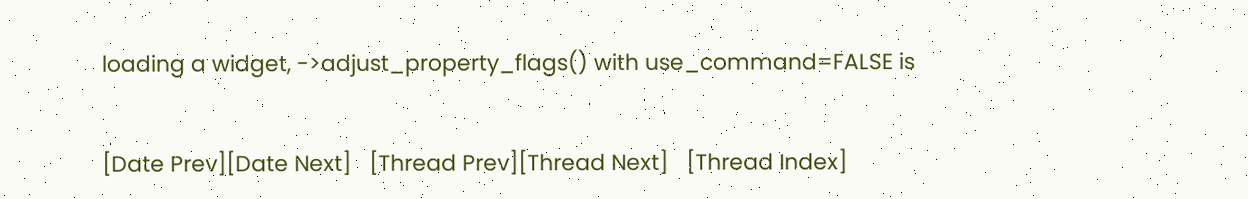loading a widget, ->adjust_property_flags() with use_command=FALSE is


[Date Prev][Date Next]   [Thread Prev][Thread Next]   [Thread Index]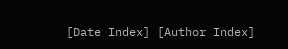[Date Index] [Author Index]